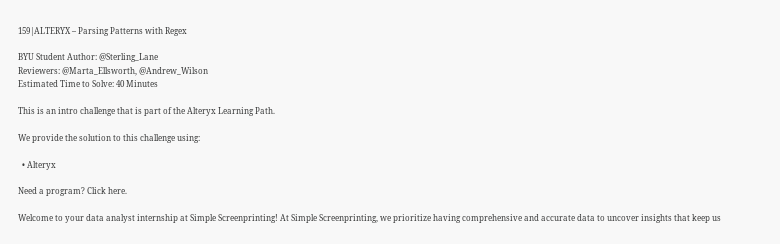159|ALTERYX – Parsing Patterns with Regex

BYU Student Author: @Sterling_Lane
Reviewers: @Marta_Ellsworth, @Andrew_Wilson
Estimated Time to Solve: 40 Minutes

This is an intro challenge that is part of the Alteryx Learning Path.

We provide the solution to this challenge using:

  • Alteryx

Need a program? Click here.

Welcome to your data analyst internship at Simple Screenprinting! At Simple Screenprinting, we prioritize having comprehensive and accurate data to uncover insights that keep us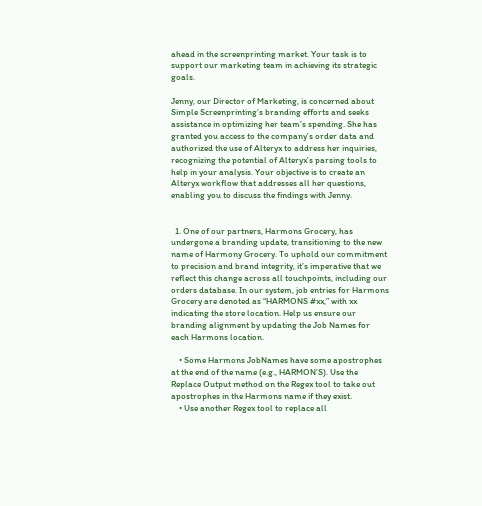ahead in the screenprinting market. Your task is to support our marketing team in achieving its strategic goals.

Jenny, our Director of Marketing, is concerned about Simple Screenprinting’s branding efforts and seeks assistance in optimizing her team’s spending. She has granted you access to the company’s order data and authorized the use of Alteryx to address her inquiries, recognizing the potential of Alteryx’s parsing tools to help in your analysis. Your objective is to create an Alteryx workflow that addresses all her questions, enabling you to discuss the findings with Jenny.


  1. One of our partners, Harmons Grocery, has undergone a branding update, transitioning to the new name of Harmony Grocery. To uphold our commitment to precision and brand integrity, it’s imperative that we reflect this change across all touchpoints, including our orders database. In our system, job entries for Harmons Grocery are denoted as “HARMONS #xx,” with xx indicating the store location. Help us ensure our branding alignment by updating the Job Names for each Harmons location.

    • Some Harmons JobNames have some apostrophes at the end of the name (e.g., HARMON’S). Use the Replace Output method on the Regex tool to take out apostrophes in the Harmons name if they exist.
    • Use another Regex tool to replace all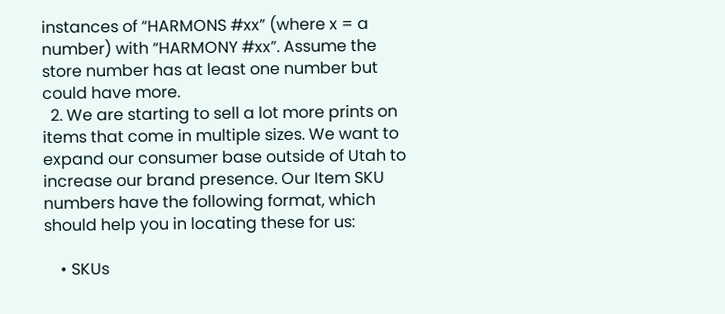instances of “HARMONS #xx” (where x = a number) with “HARMONY #xx”. Assume the store number has at least one number but could have more.
  2. We are starting to sell a lot more prints on items that come in multiple sizes. We want to expand our consumer base outside of Utah to increase our brand presence. Our Item SKU numbers have the following format, which should help you in locating these for us:

    • SKUs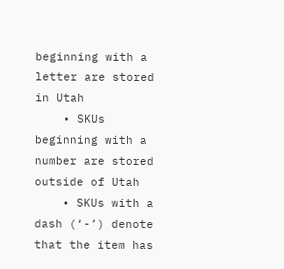beginning with a letter are stored in Utah
    • SKUs beginning with a number are stored outside of Utah
    • SKUs with a dash (‘-’) denote that the item has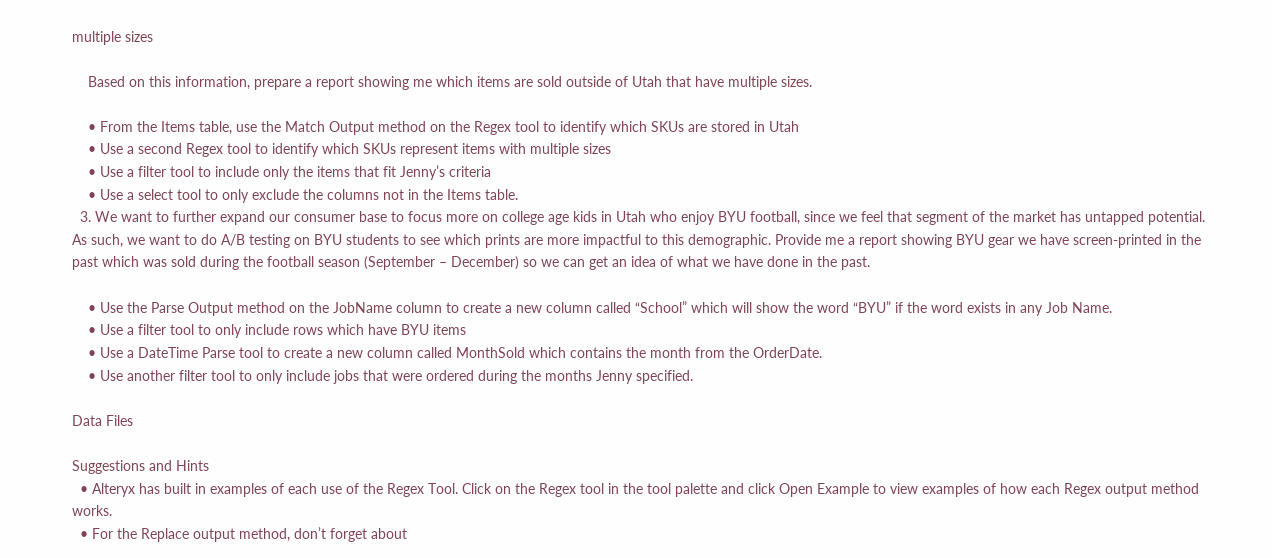multiple sizes

    Based on this information, prepare a report showing me which items are sold outside of Utah that have multiple sizes.

    • From the Items table, use the Match Output method on the Regex tool to identify which SKUs are stored in Utah
    • Use a second Regex tool to identify which SKUs represent items with multiple sizes
    • Use a filter tool to include only the items that fit Jenny’s criteria
    • Use a select tool to only exclude the columns not in the Items table.
  3. We want to further expand our consumer base to focus more on college age kids in Utah who enjoy BYU football, since we feel that segment of the market has untapped potential. As such, we want to do A/B testing on BYU students to see which prints are more impactful to this demographic. Provide me a report showing BYU gear we have screen-printed in the past which was sold during the football season (September – December) so we can get an idea of what we have done in the past.

    • Use the Parse Output method on the JobName column to create a new column called “School” which will show the word “BYU” if the word exists in any Job Name.
    • Use a filter tool to only include rows which have BYU items
    • Use a DateTime Parse tool to create a new column called MonthSold which contains the month from the OrderDate.
    • Use another filter tool to only include jobs that were ordered during the months Jenny specified.

Data Files

Suggestions and Hints
  • Alteryx has built in examples of each use of the Regex Tool. Click on the Regex tool in the tool palette and click Open Example to view examples of how each Regex output method works.
  • For the Replace output method, don’t forget about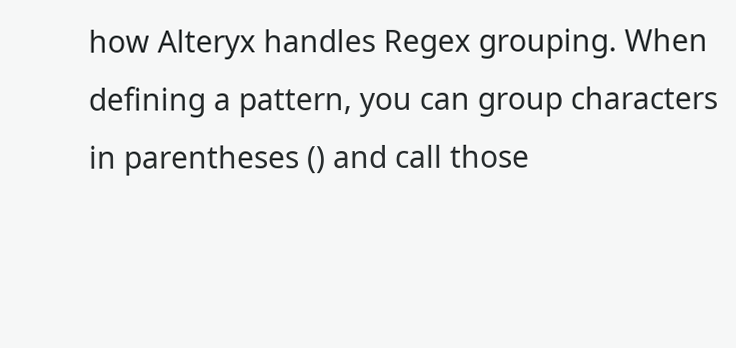how Alteryx handles Regex grouping. When defining a pattern, you can group characters in parentheses () and call those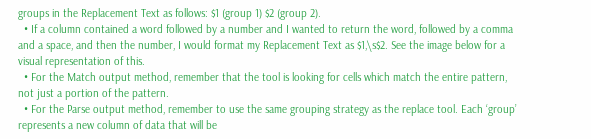groups in the Replacement Text as follows: $1 (group 1) $2 (group 2).
  • If a column contained a word followed by a number and I wanted to return the word, followed by a comma and a space, and then the number, I would format my Replacement Text as $1,\s$2. See the image below for a visual representation of this.
  • For the Match output method, remember that the tool is looking for cells which match the entire pattern, not just a portion of the pattern.
  • For the Parse output method, remember to use the same grouping strategy as the replace tool. Each ‘group’ represents a new column of data that will be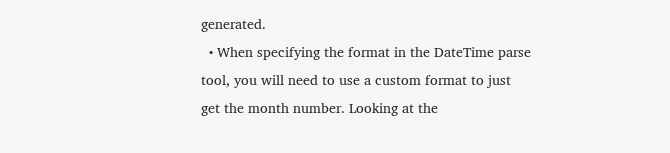generated.
  • When specifying the format in the DateTime parse tool, you will need to use a custom format to just get the month number. Looking at the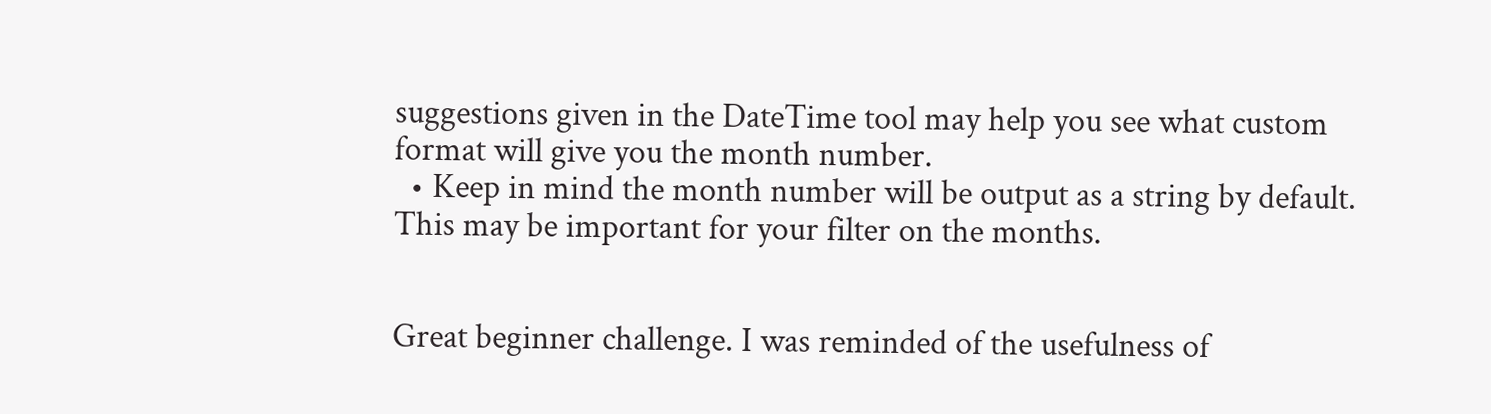suggestions given in the DateTime tool may help you see what custom format will give you the month number.
  • Keep in mind the month number will be output as a string by default. This may be important for your filter on the months.


Great beginner challenge. I was reminded of the usefulness of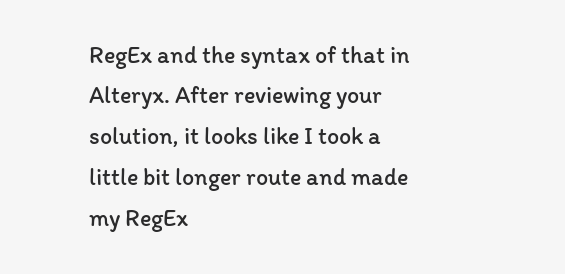RegEx and the syntax of that in Alteryx. After reviewing your solution, it looks like I took a little bit longer route and made my RegEx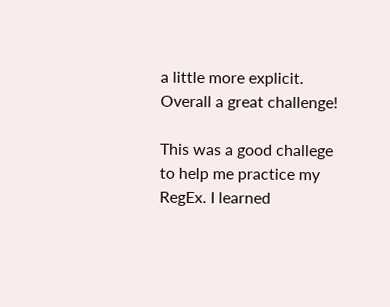a little more explicit. Overall a great challenge!

This was a good challege to help me practice my RegEx. I learned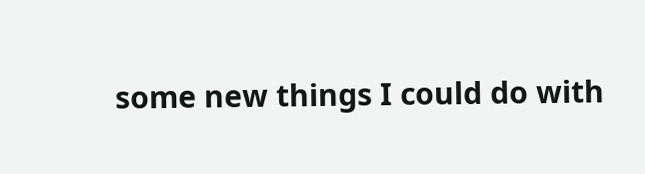some new things I could do with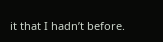it that I hadn’t before.